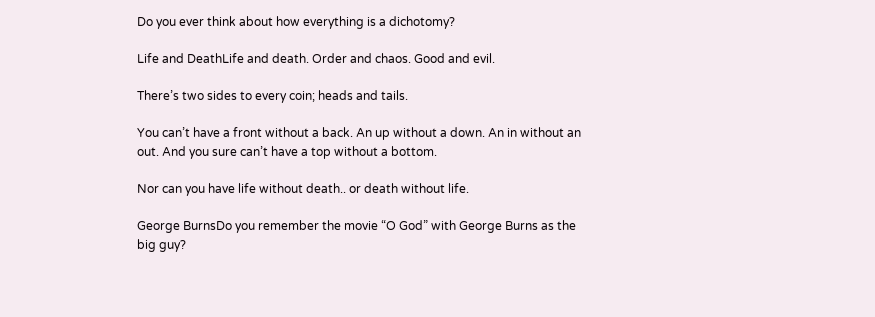Do you ever think about how everything is a dichotomy?

Life and DeathLife and death. Order and chaos. Good and evil.

There’s two sides to every coin; heads and tails.

You can’t have a front without a back. An up without a down. An in without an out. And you sure can’t have a top without a bottom.

Nor can you have life without death.. or death without life.

George BurnsDo you remember the movie “O God” with George Burns as the big guy?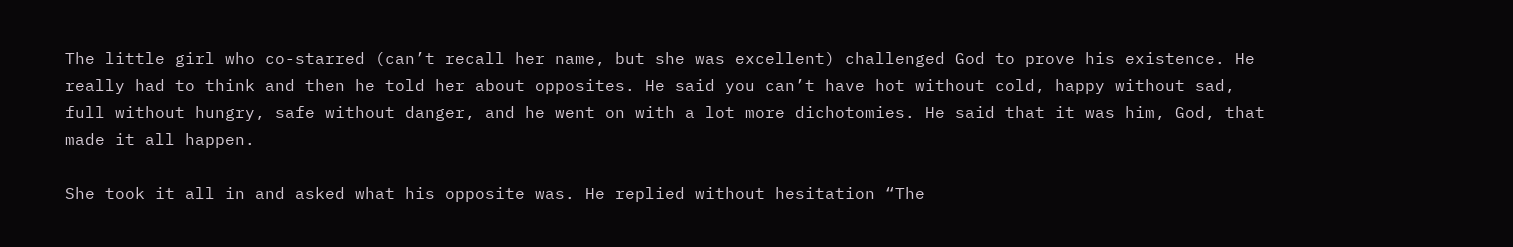The little girl who co-starred (can’t recall her name, but she was excellent) challenged God to prove his existence. He really had to think and then he told her about opposites. He said you can’t have hot without cold, happy without sad, full without hungry, safe without danger, and he went on with a lot more dichotomies. He said that it was him, God, that made it all happen.

She took it all in and asked what his opposite was. He replied without hesitation “The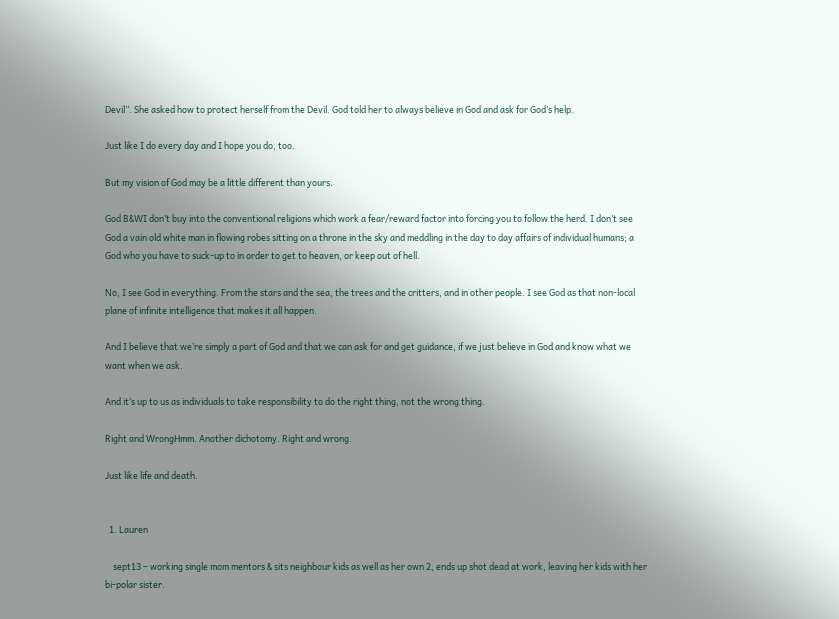Devil”. She asked how to protect herself from the Devil. God told her to always believe in God and ask for God’s help.

Just like I do every day and I hope you do, too.

But my vision of God may be a little different than yours.

God B&WI don’t buy into the conventional religions which work a fear/reward factor into forcing you to follow the herd. I don’t see God a vain old white man in flowing robes sitting on a throne in the sky and meddling in the day to day affairs of individual humans; a God who you have to suck-up to in order to get to heaven, or keep out of hell.

No, I see God in everything. From the stars and the sea, the trees and the critters, and in other people. I see God as that non-local plane of infinite intelligence that makes it all happen.

And I believe that we’re simply a part of God and that we can ask for and get guidance, if we just believe in God and know what we want when we ask.

And it’s up to us as individuals to take responsibility to do the right thing, not the wrong thing.

Right and WrongHmm. Another dichotomy. Right and wrong.

Just like life and death.


  1. Lauren

    sept13 – working single mom mentors & sits neighbour kids as well as her own 2, ends up shot dead at work, leaving her kids with her bi-polar sister.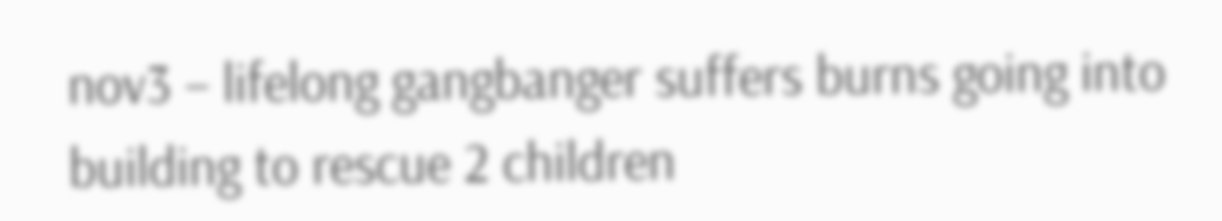nov3 – lifelong gangbanger suffers burns going into building to rescue 2 children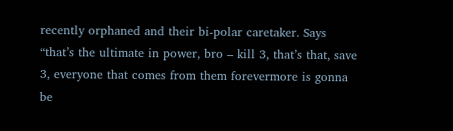recently orphaned and their bi-polar caretaker. Says “that’s the ultimate in power, bro – kill 3, that’s that, save 3, everyone that comes from them forevermore is gonna be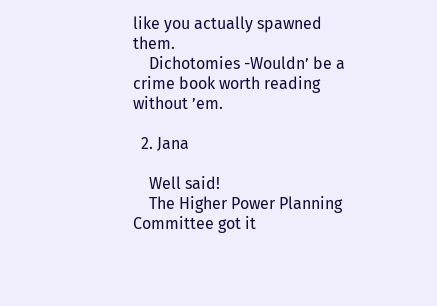like you actually spawned them.
    Dichotomies -Wouldn’ be a crime book worth reading without ’em.

  2. Jana

    Well said!
    The Higher Power Planning Committee got it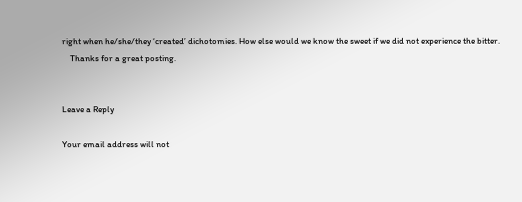right when he/she/they ‘created’ dichotomies. How else would we know the sweet if we did not experience the bitter.
    Thanks for a great posting.


Leave a Reply

Your email address will not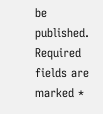be published. Required fields are marked *